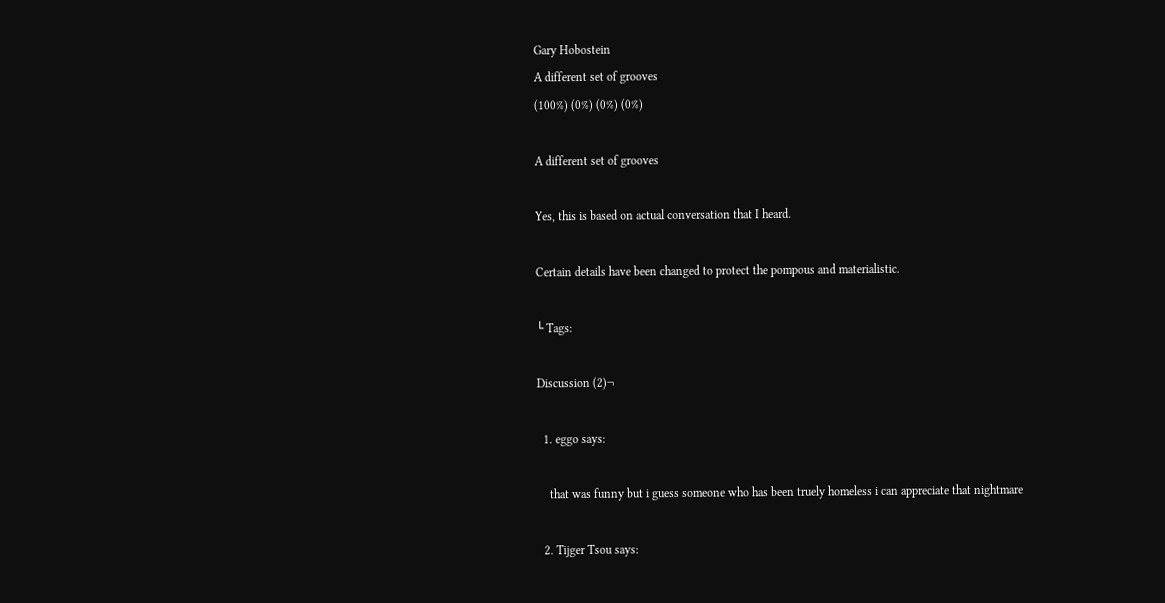Gary Hobostein
A different set of grooves
(100%) (0%) (0%) (0%)

A different set of grooves

Yes, this is based on actual conversation that I heard.

Certain details have been changed to protect the pompous and materialistic.

└ Tags:

Discussion (2)¬

  1. eggo says:

    that was funny but i guess someone who has been truely homeless i can appreciate that nightmare

  2. Tijger Tsou says: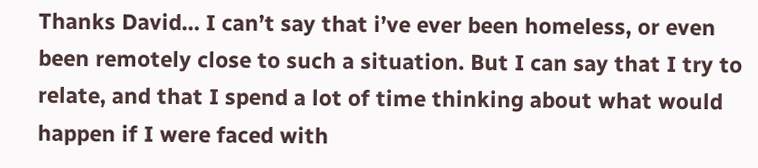Thanks David… I can’t say that i’ve ever been homeless, or even been remotely close to such a situation. But I can say that I try to relate, and that I spend a lot of time thinking about what would happen if I were faced with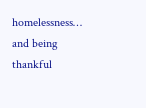homelessness… and being thankful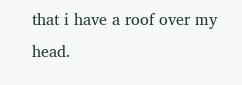that i have a roof over my head.